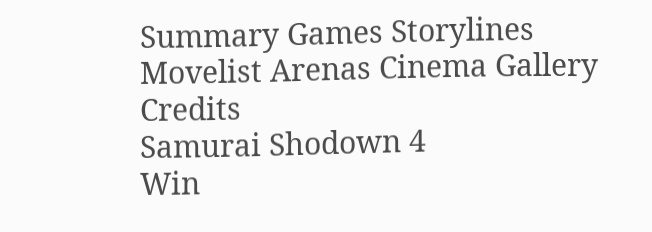Summary Games Storylines Movelist Arenas Cinema Gallery Credits
Samurai Shodown 4
Win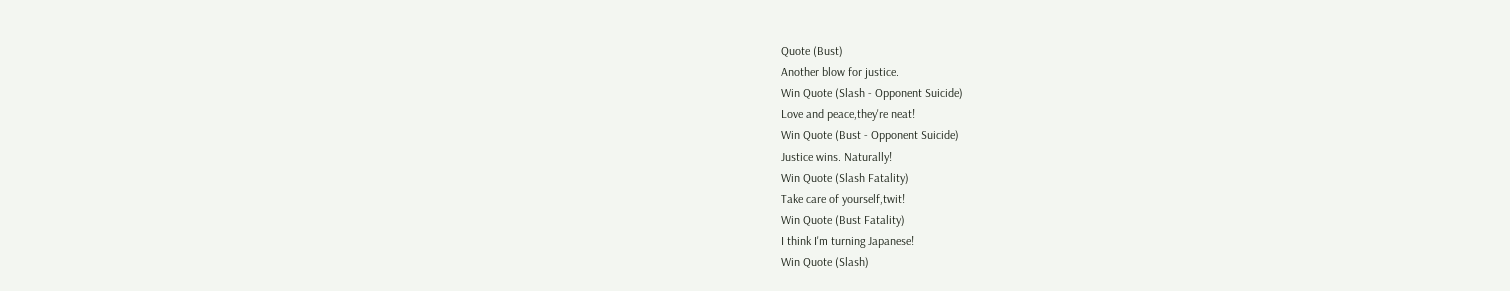Quote (Bust)
Another blow for justice.
Win Quote (Slash - Opponent Suicide)
Love and peace,they're neat!
Win Quote (Bust - Opponent Suicide)
Justice wins. Naturally!
Win Quote (Slash Fatality)
Take care of yourself,twit!
Win Quote (Bust Fatality)
I think I'm turning Japanese!
Win Quote (Slash)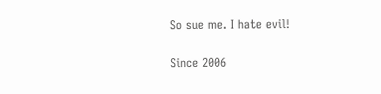So sue me. I hate evil!

Since 2006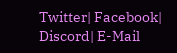Twitter| Facebook| Discord| E-Mail